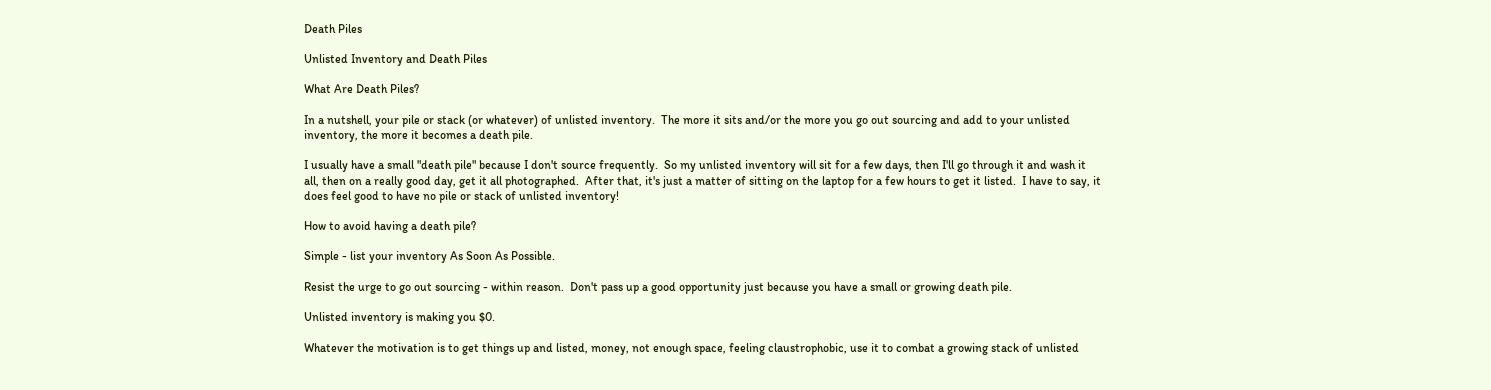Death Piles

Unlisted Inventory and Death Piles

What Are Death Piles?

In a nutshell, your pile or stack (or whatever) of unlisted inventory.  The more it sits and/or the more you go out sourcing and add to your unlisted inventory, the more it becomes a death pile.

I usually have a small "death pile" because I don't source frequently.  So my unlisted inventory will sit for a few days, then I'll go through it and wash it all, then on a really good day, get it all photographed.  After that, it's just a matter of sitting on the laptop for a few hours to get it listed.  I have to say, it does feel good to have no pile or stack of unlisted inventory!

How to avoid having a death pile?

Simple - list your inventory As Soon As Possible.

Resist the urge to go out sourcing - within reason.  Don't pass up a good opportunity just because you have a small or growing death pile.

Unlisted inventory is making you $0.

Whatever the motivation is to get things up and listed, money, not enough space, feeling claustrophobic, use it to combat a growing stack of unlisted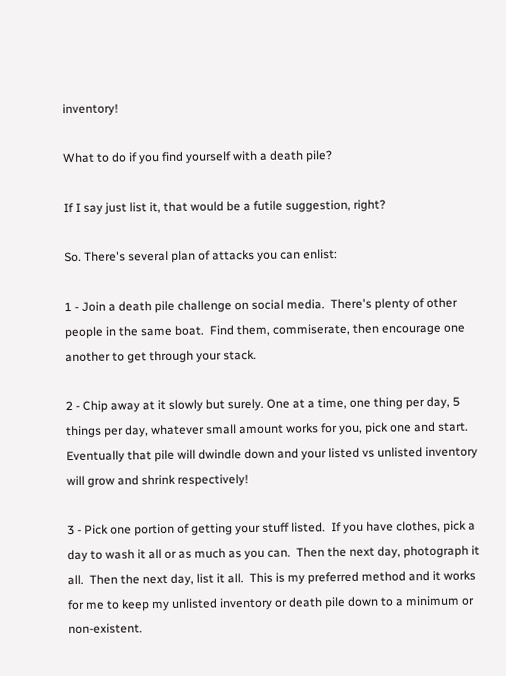inventory!

What to do if you find yourself with a death pile?

If I say just list it, that would be a futile suggestion, right?

So. There's several plan of attacks you can enlist:

1 - Join a death pile challenge on social media.  There's plenty of other people in the same boat.  Find them, commiserate, then encourage one another to get through your stack.

2 - Chip away at it slowly but surely. One at a time, one thing per day, 5 things per day, whatever small amount works for you, pick one and start.  Eventually that pile will dwindle down and your listed vs unlisted inventory will grow and shrink respectively!

3 - Pick one portion of getting your stuff listed.  If you have clothes, pick a day to wash it all or as much as you can.  Then the next day, photograph it all.  Then the next day, list it all.  This is my preferred method and it works for me to keep my unlisted inventory or death pile down to a minimum or non-existent.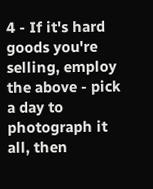4 - If it's hard goods you're selling, employ the above - pick a day to photograph it all, then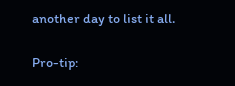another day to list it all.

Pro-tip: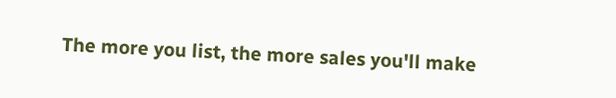The more you list, the more sales you'll make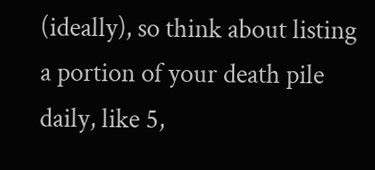(ideally), so think about listing a portion of your death pile daily, like 5,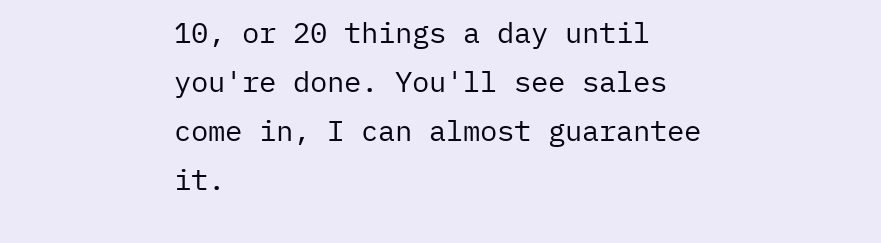10, or 20 things a day until you're done. You'll see sales come in, I can almost guarantee it.